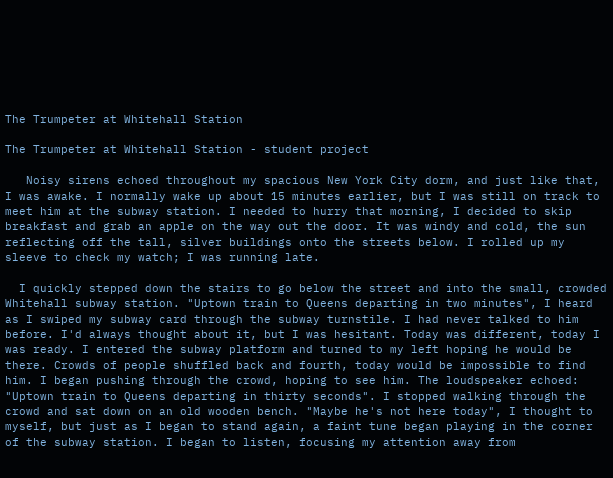The Trumpeter at Whitehall Station

The Trumpeter at Whitehall Station - student project

   Noisy sirens echoed throughout my spacious New York City dorm, and just like that, I was awake. I normally wake up about 15 minutes earlier, but I was still on track to meet him at the subway station. I needed to hurry that morning, I decided to skip breakfast and grab an apple on the way out the door. It was windy and cold, the sun reflecting off the tall, silver buildings onto the streets below. I rolled up my sleeve to check my watch; I was running late.

  I quickly stepped down the stairs to go below the street and into the small, crowded Whitehall subway station. "Uptown train to Queens departing in two minutes", I heard as I swiped my subway card through the subway turnstile. I had never talked to him before. I'd always thought about it, but I was hesitant. Today was different, today I was ready. I entered the subway platform and turned to my left hoping he would be there. Crowds of people shuffled back and fourth, today would be impossible to find him. I began pushing through the crowd, hoping to see him. The loudspeaker echoed: "Uptown train to Queens departing in thirty seconds". I stopped walking through the crowd and sat down on an old wooden bench. "Maybe he's not here today", I thought to myself, but just as I began to stand again, a faint tune began playing in the corner of the subway station. I began to listen, focusing my attention away from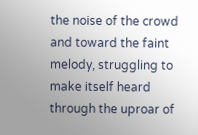the noise of the crowd and toward the faint melody, struggling to make itself heard through the uproar of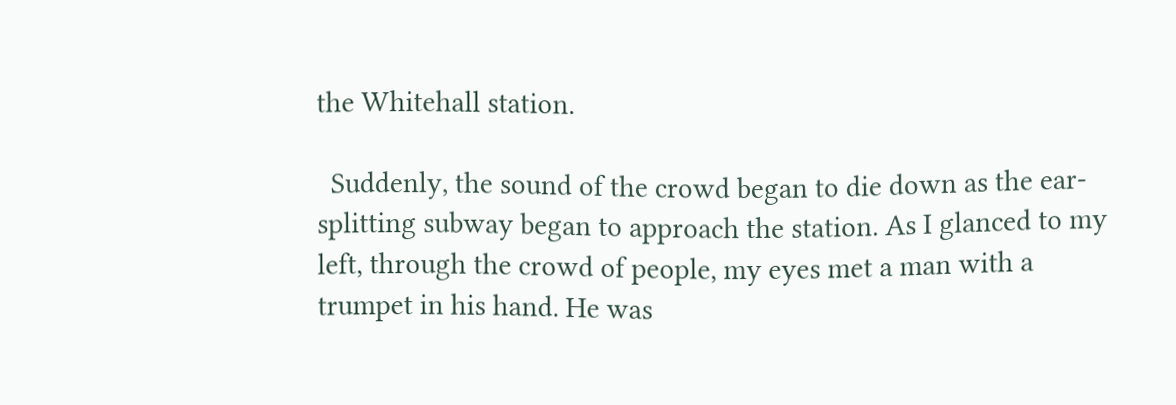the Whitehall station.

  Suddenly, the sound of the crowd began to die down as the ear-splitting subway began to approach the station. As I glanced to my left, through the crowd of people, my eyes met a man with a trumpet in his hand. He was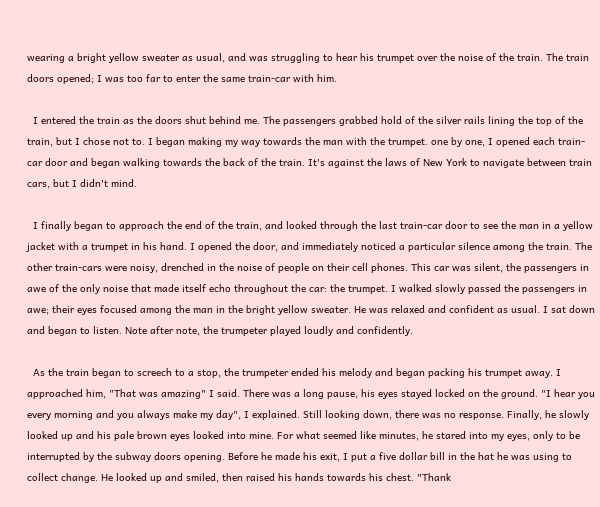wearing a bright yellow sweater as usual, and was struggling to hear his trumpet over the noise of the train. The train doors opened; I was too far to enter the same train-car with him.

  I entered the train as the doors shut behind me. The passengers grabbed hold of the silver rails lining the top of the train, but I chose not to. I began making my way towards the man with the trumpet. one by one, I opened each train-car door and began walking towards the back of the train. It's against the laws of New York to navigate between train cars, but I didn't mind.

  I finally began to approach the end of the train, and looked through the last train-car door to see the man in a yellow jacket with a trumpet in his hand. I opened the door, and immediately noticed a particular silence among the train. The other train-cars were noisy, drenched in the noise of people on their cell phones. This car was silent, the passengers in awe of the only noise that made itself echo throughout the car: the trumpet. I walked slowly passed the passengers in awe; their eyes focused among the man in the bright yellow sweater. He was relaxed and confident as usual. I sat down and began to listen. Note after note, the trumpeter played loudly and confidently.

  As the train began to screech to a stop, the trumpeter ended his melody and began packing his trumpet away. I approached him, "That was amazing" I said. There was a long pause, his eyes stayed locked on the ground. "I hear you every morning and you always make my day", I explained. Still looking down, there was no response. Finally, he slowly looked up and his pale brown eyes looked into mine. For what seemed like minutes, he stared into my eyes, only to be interrupted by the subway doors opening. Before he made his exit, I put a five dollar bill in the hat he was using to collect change. He looked up and smiled, then raised his hands towards his chest. "Thank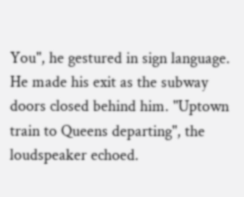You", he gestured in sign language. He made his exit as the subway doors closed behind him. "Uptown train to Queens departing", the loudspeaker echoed.